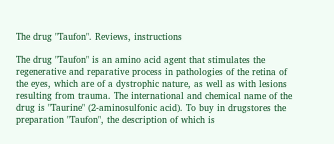The drug "Taufon". Reviews, instructions

The drug "Taufon" is an amino acid agent that stimulates the regenerative and reparative process in pathologies of the retina of the eyes, which are of a dystrophic nature, as well as with lesions resulting from trauma. The international and chemical name of the drug is "Taurine" (2-aminosulfonic acid). To buy in drugstores the preparation "Taufon", the description of which is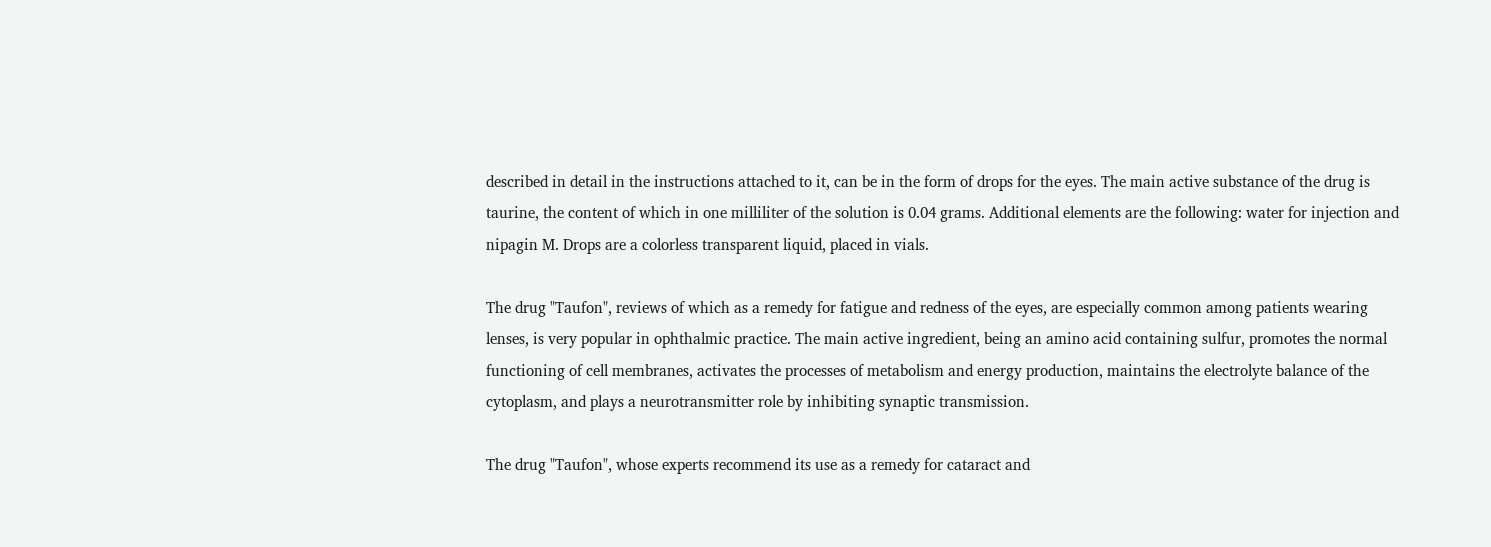described in detail in the instructions attached to it, can be in the form of drops for the eyes. The main active substance of the drug is taurine, the content of which in one milliliter of the solution is 0.04 grams. Additional elements are the following: water for injection and nipagin M. Drops are a colorless transparent liquid, placed in vials.

The drug "Taufon", reviews of which as a remedy for fatigue and redness of the eyes, are especially common among patients wearing lenses, is very popular in ophthalmic practice. The main active ingredient, being an amino acid containing sulfur, promotes the normal functioning of cell membranes, activates the processes of metabolism and energy production, maintains the electrolyte balance of the cytoplasm, and plays a neurotransmitter role by inhibiting synaptic transmission.

The drug "Taufon", whose experts recommend its use as a remedy for cataract and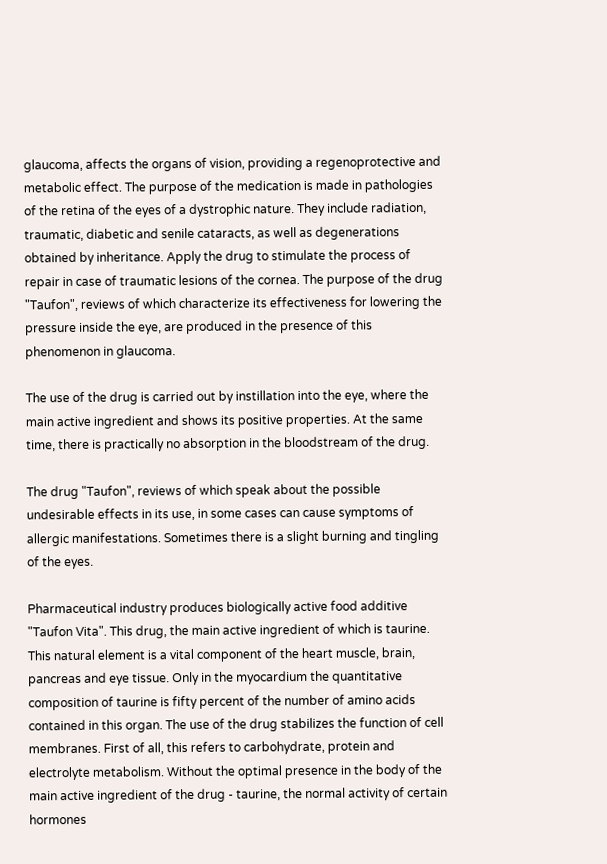glaucoma, affects the organs of vision, providing a regenoprotective and metabolic effect. The purpose of the medication is made in pathologies of the retina of the eyes of a dystrophic nature. They include radiation, traumatic, diabetic and senile cataracts, as well as degenerations obtained by inheritance. Apply the drug to stimulate the process of repair in case of traumatic lesions of the cornea. The purpose of the drug "Taufon", reviews of which characterize its effectiveness for lowering the pressure inside the eye, are produced in the presence of this phenomenon in glaucoma.

The use of the drug is carried out by instillation into the eye, where the main active ingredient and shows its positive properties. At the same time, there is practically no absorption in the bloodstream of the drug.

The drug "Taufon", reviews of which speak about the possible undesirable effects in its use, in some cases can cause symptoms of allergic manifestations. Sometimes there is a slight burning and tingling of the eyes.

Pharmaceutical industry produces biologically active food additive "Taufon Vita". This drug, the main active ingredient of which is taurine. This natural element is a vital component of the heart muscle, brain, pancreas and eye tissue. Only in the myocardium the quantitative composition of taurine is fifty percent of the number of amino acids contained in this organ. The use of the drug stabilizes the function of cell membranes. First of all, this refers to carbohydrate, protein and electrolyte metabolism. Without the optimal presence in the body of the main active ingredient of the drug - taurine, the normal activity of certain hormones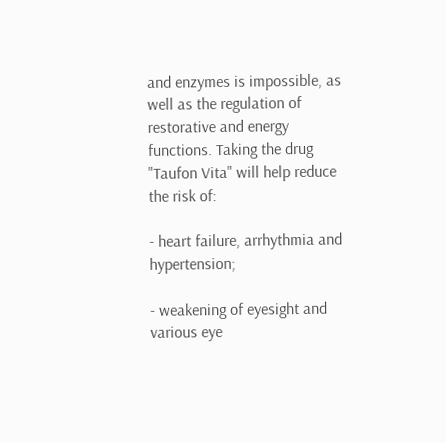and enzymes is impossible, as well as the regulation of restorative and energy functions. Taking the drug "Taufon Vita" will help reduce the risk of:

- heart failure, arrhythmia and hypertension;

- weakening of eyesight and various eye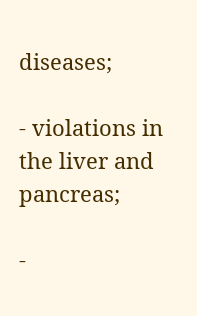diseases;

- violations in the liver and pancreas;

-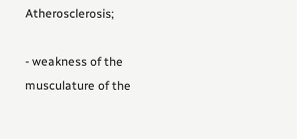Atherosclerosis;

- weakness of the musculature of the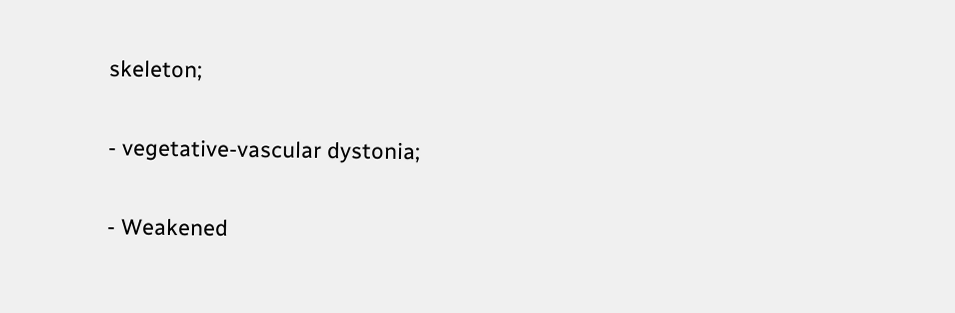skeleton;

- vegetative-vascular dystonia;

- Weakened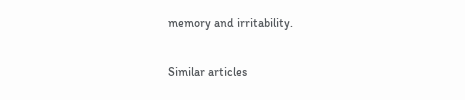memory and irritability.

Similar articles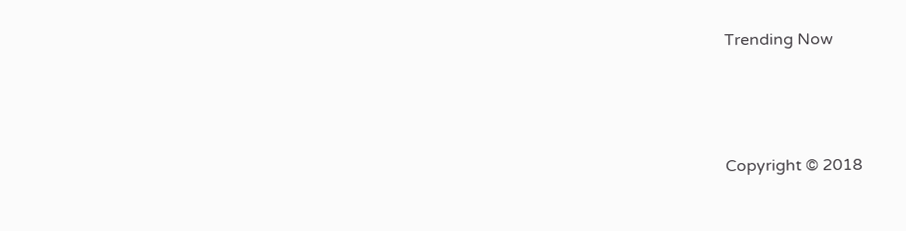Trending Now






Copyright © 2018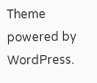Theme powered by WordPress.